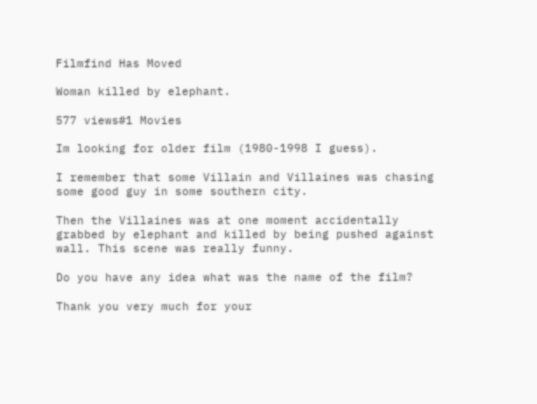Filmfind Has Moved

Woman killed by elephant.

577 views#1 Movies

Im looking for older film (1980-1998 I guess).

I remember that some Villain and Villaines was chasing some good guy in some southern city.

Then the Villaines was at one moment accidentally grabbed by elephant and killed by being pushed against wall. This scene was really funny.

Do you have any idea what was the name of the film?

Thank you very much for your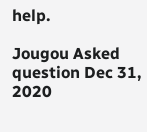help.

Jougou Asked question Dec 31, 2020